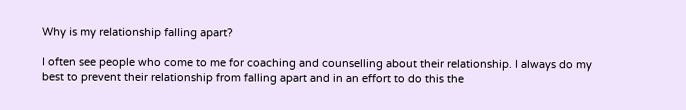Why is my relationship falling apart?

I often see people who come to me for coaching and counselling about their relationship. I always do my best to prevent their relationship from falling apart and in an effort to do this the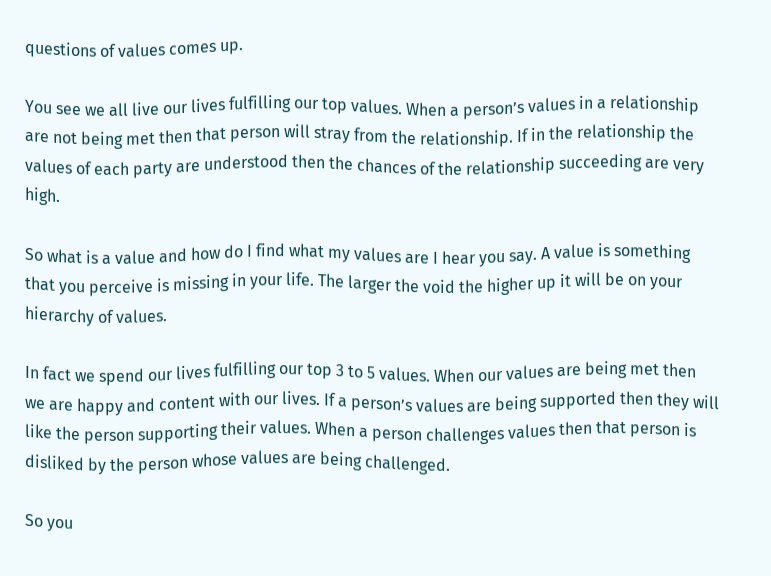questions of values comes up.

You see we all live our lives fulfilling our top values. When a person’s values in a relationship are not being met then that person will stray from the relationship. If in the relationship the values of each party are understood then the chances of the relationship succeeding are very high.

So what is a value and how do I find what my values are I hear you say. A value is something that you perceive is missing in your life. The larger the void the higher up it will be on your hierarchy of values.

In fact we spend our lives fulfilling our top 3 to 5 values. When our values are being met then we are happy and content with our lives. If a person’s values are being supported then they will like the person supporting their values. When a person challenges values then that person is disliked by the person whose values are being challenged.

So you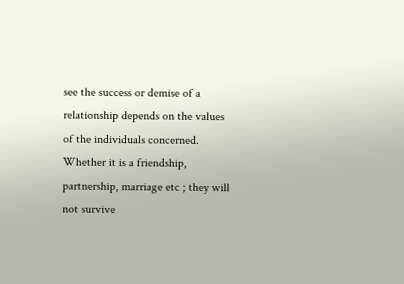see the success or demise of a relationship depends on the values of the individuals concerned. Whether it is a friendship, partnership, marriage etc ; they will not survive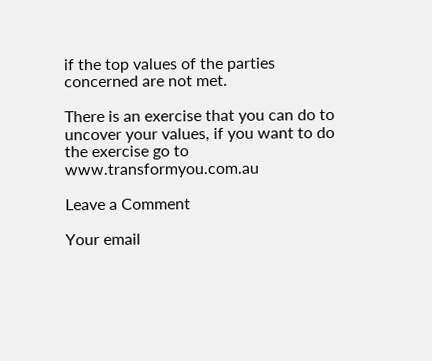if the top values of the parties concerned are not met.

There is an exercise that you can do to uncover your values, if you want to do the exercise go to www.transformyou.com.au

Leave a Comment

Your email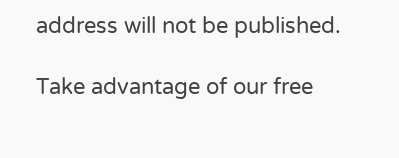address will not be published.

Take advantage of our free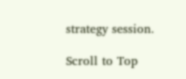strategy session.

Scroll to Top